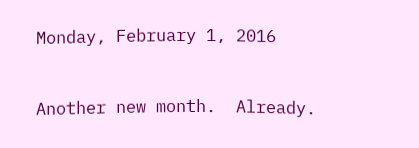Monday, February 1, 2016


Another new month.  Already.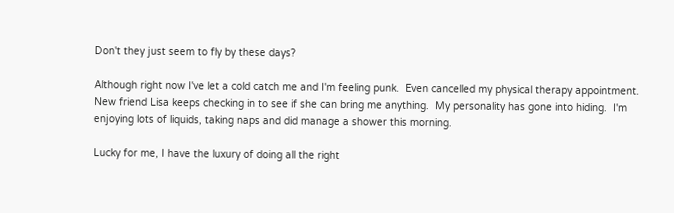Don't they just seem to fly by these days?

Although right now I've let a cold catch me and I'm feeling punk.  Even cancelled my physical therapy appointment.  New friend Lisa keeps checking in to see if she can bring me anything.  My personality has gone into hiding.  I'm enjoying lots of liquids, taking naps and did manage a shower this morning.

Lucky for me, I have the luxury of doing all the right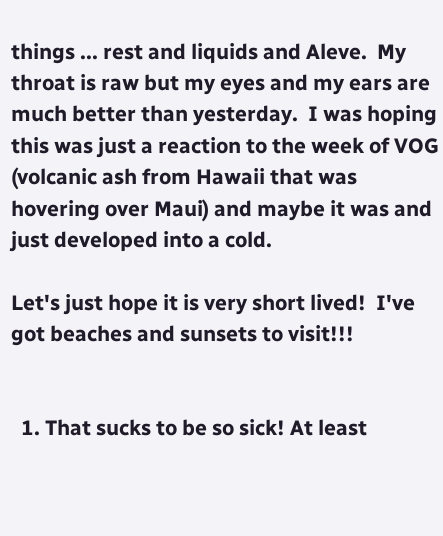things ... rest and liquids and Aleve.  My throat is raw but my eyes and my ears are much better than yesterday.  I was hoping this was just a reaction to the week of VOG (volcanic ash from Hawaii that was hovering over Maui) and maybe it was and just developed into a cold.

Let's just hope it is very short lived!  I've got beaches and sunsets to visit!!!


  1. That sucks to be so sick! At least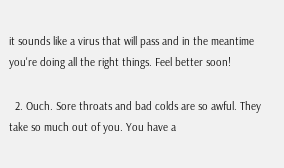it sounds like a virus that will pass and in the meantime you're doing all the right things. Feel better soon!

  2. Ouch. Sore throats and bad colds are so awful. They take so much out of you. You have a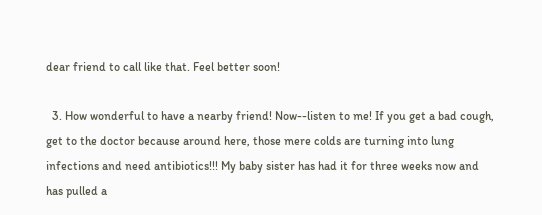dear friend to call like that. Feel better soon!

  3. How wonderful to have a nearby friend! Now--listen to me! If you get a bad cough, get to the doctor because around here, those mere colds are turning into lung infections and need antibiotics!!! My baby sister has had it for three weeks now and has pulled a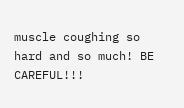muscle coughing so hard and so much! BE CAREFUL!!!